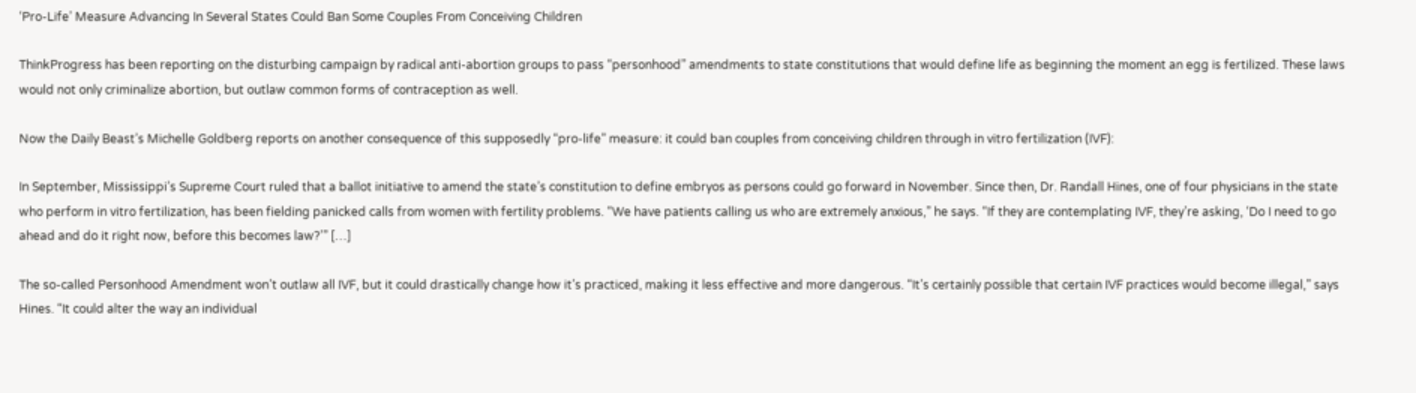‘Pro-Life’ Measure Advancing In Several States Could Ban Some Couples From Conceiving Children

ThinkProgress has been reporting on the disturbing campaign by radical anti-abortion groups to pass “personhood” amendments to state constitutions that would define life as beginning the moment an egg is fertilized. These laws would not only criminalize abortion, but outlaw common forms of contraception as well.

Now the Daily Beast’s Michelle Goldberg reports on another consequence of this supposedly “pro-life” measure: it could ban couples from conceiving children through in vitro fertilization (IVF):

In September, Mississippi’s Supreme Court ruled that a ballot initiative to amend the state’s constitution to define embryos as persons could go forward in November. Since then, Dr. Randall Hines, one of four physicians in the state who perform in vitro fertilization, has been fielding panicked calls from women with fertility problems. “We have patients calling us who are extremely anxious,” he says. “If they are contemplating IVF, they’re asking, ‘Do I need to go ahead and do it right now, before this becomes law?’” […]

The so-called Personhood Amendment won’t outlaw all IVF, but it could drastically change how it’s practiced, making it less effective and more dangerous. “It’s certainly possible that certain IVF practices would become illegal,” says Hines. “It could alter the way an individual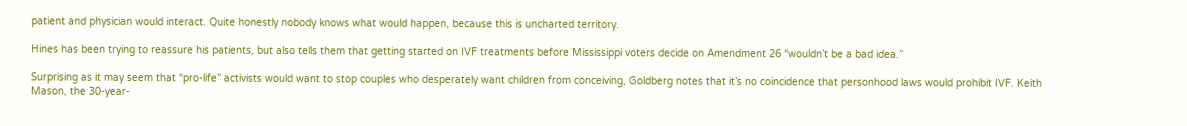patient and physician would interact. Quite honestly nobody knows what would happen, because this is uncharted territory.

Hines has been trying to reassure his patients, but also tells them that getting started on IVF treatments before Mississippi voters decide on Amendment 26 “wouldn’t be a bad idea.”

Surprising as it may seem that “pro-life” activists would want to stop couples who desperately want children from conceiving, Goldberg notes that it’s no coincidence that personhood laws would prohibit IVF. Keith Mason, the 30-year-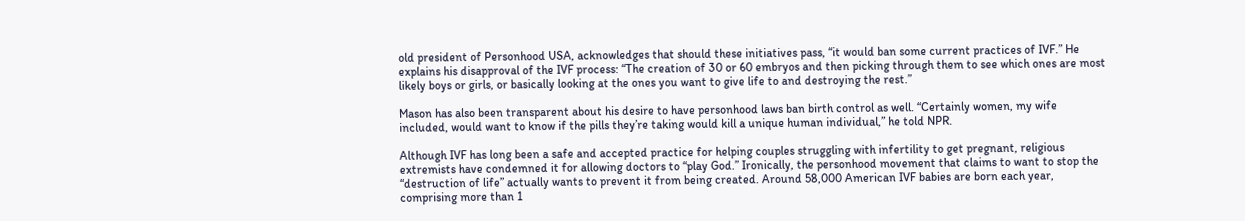old president of Personhood USA, acknowledges that should these initiatives pass, “it would ban some current practices of IVF.” He explains his disapproval of the IVF process: “The creation of 30 or 60 embryos and then picking through them to see which ones are most likely boys or girls, or basically looking at the ones you want to give life to and destroying the rest.”

Mason has also been transparent about his desire to have personhood laws ban birth control as well. “Certainly women, my wife included, would want to know if the pills they’re taking would kill a unique human individual,” he told NPR.

Although IVF has long been a safe and accepted practice for helping couples struggling with infertility to get pregnant, religious extremists have condemned it for allowing doctors to “play God.” Ironically, the personhood movement that claims to want to stop the “destruction of life” actually wants to prevent it from being created. Around 58,000 American IVF babies are born each year, comprising more than 1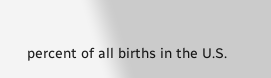percent of all births in the U.S.